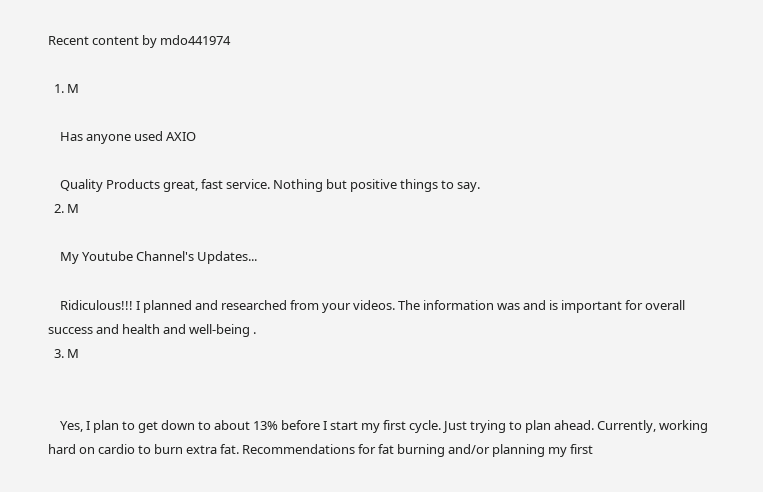Recent content by mdo441974

  1. M

    Has anyone used AXIO

    Quality Products great, fast service. Nothing but positive things to say.
  2. M

    My Youtube Channel's Updates...

    Ridiculous!!! I planned and researched from your videos. The information was and is important for overall success and health and well-being .
  3. M


    Yes, I plan to get down to about 13% before I start my first cycle. Just trying to plan ahead. Currently, working hard on cardio to burn extra fat. Recommendations for fat burning and/or planning my first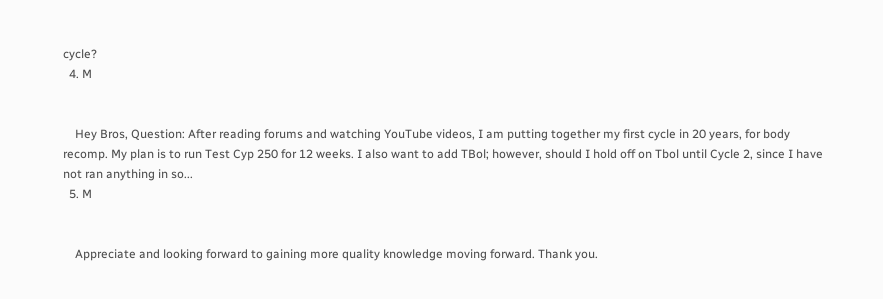cycle?
  4. M


    Hey Bros, Question: After reading forums and watching YouTube videos, I am putting together my first cycle in 20 years, for body recomp. My plan is to run Test Cyp 250 for 12 weeks. I also want to add TBol; however, should I hold off on Tbol until Cycle 2, since I have not ran anything in so...
  5. M


    Appreciate and looking forward to gaining more quality knowledge moving forward. Thank you.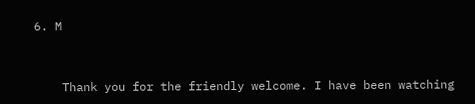6. M


    Thank you for the friendly welcome. I have been watching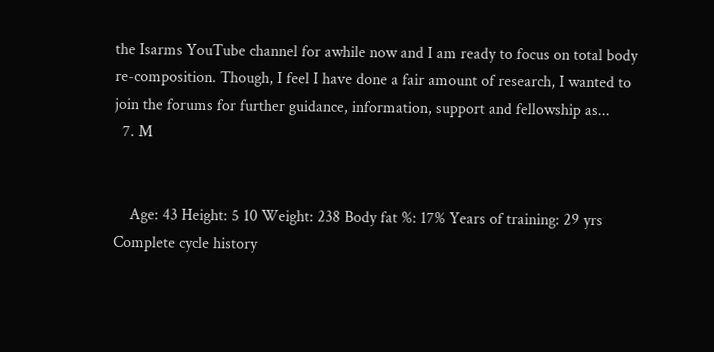the Isarms YouTube channel for awhile now and I am ready to focus on total body re-composition. Though, I feel I have done a fair amount of research, I wanted to join the forums for further guidance, information, support and fellowship as...
  7. M


    Age: 43 Height: 5 10 Weight: 238 Body fat %: 17% Years of training: 29 yrs Complete cycle history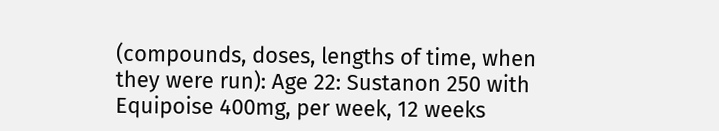(compounds, doses, lengths of time, when they were run): Age 22: Sustanon 250 with Equipoise 400mg, per week, 12 weeks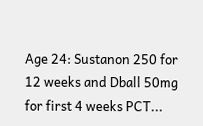Age 24: Sustanon 250 for 12 weeks and Dball 50mg for first 4 weeks PCT...